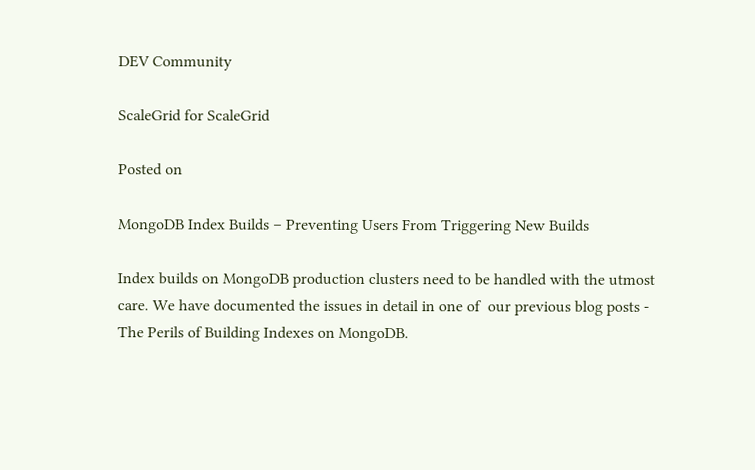DEV Community

ScaleGrid for ScaleGrid

Posted on

MongoDB Index Builds – Preventing Users From Triggering New Builds

Index builds on MongoDB production clusters need to be handled with the utmost care. We have documented the issues in detail in one of  our previous blog posts - The Perils of Building Indexes on MongoDB.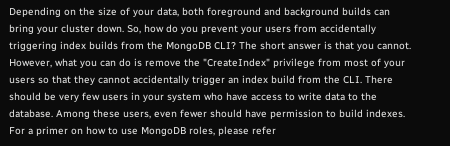Depending on the size of your data, both foreground and background builds can bring your cluster down. So, how do you prevent your users from accidentally triggering index builds from the MongoDB CLI? The short answer is that you cannot. However, what you can do is remove the "CreateIndex" privilege from most of your users so that they cannot accidentally trigger an index build from the CLI. There should be very few users in your system who have access to write data to the database. Among these users, even fewer should have permission to build indexes. For a primer on how to use MongoDB roles, please refer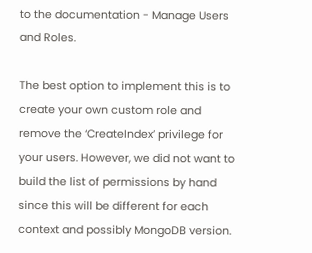to the documentation - Manage Users and Roles.

The best option to implement this is to create your own custom role and remove the ‘CreateIndex’ privilege for your users. However, we did not want to build the list of permissions by hand since this will be different for each context and possibly MongoDB version.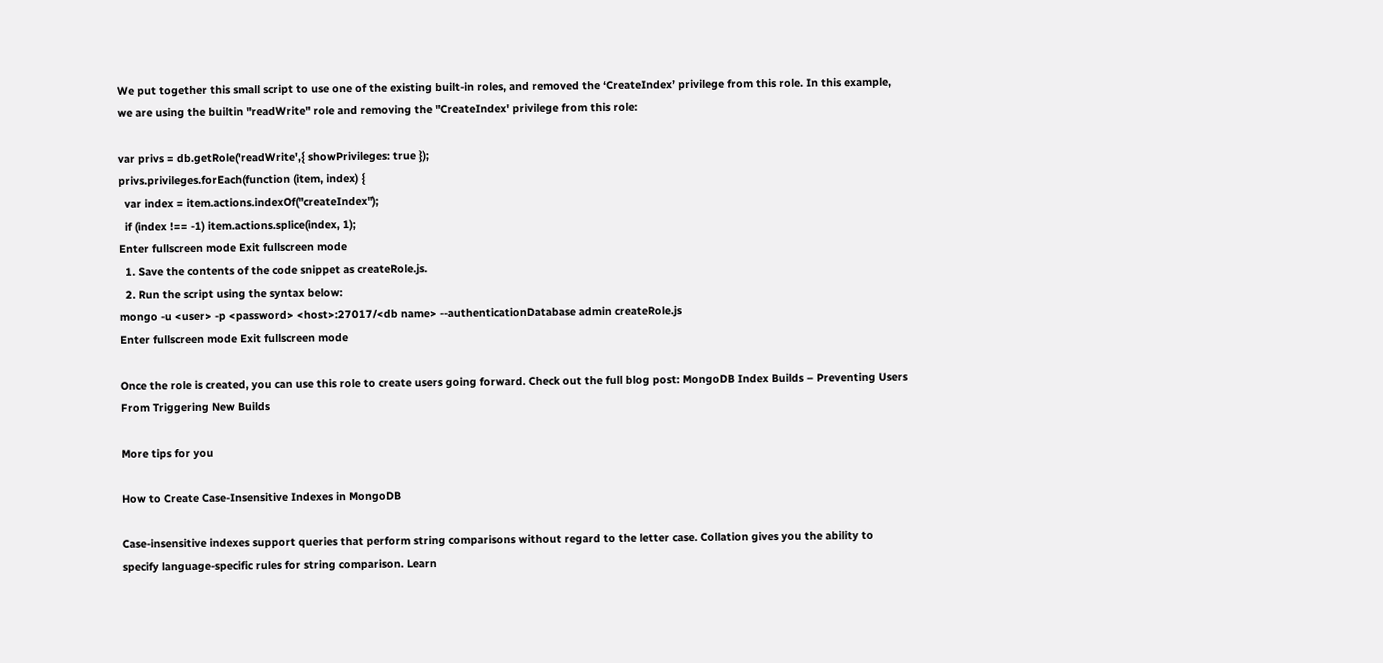We put together this small script to use one of the existing built-in roles, and removed the ‘CreateIndex’ privilege from this role. In this example, we are using the builtin "readWrite" role and removing the "CreateIndex' privilege from this role:

var privs = db.getRole('readWrite',{ showPrivileges: true });
privs.privileges.forEach(function (item, index) {
  var index = item.actions.indexOf("createIndex");
  if (index !== -1) item.actions.splice(index, 1);
Enter fullscreen mode Exit fullscreen mode
  1. Save the contents of the code snippet as createRole.js.
  2. Run the script using the syntax below:
mongo -u <user> -p <password> <host>:27017/<db name> --authenticationDatabase admin createRole.js
Enter fullscreen mode Exit fullscreen mode

Once the role is created, you can use this role to create users going forward. Check out the full blog post: MongoDB Index Builds – Preventing Users From Triggering New Builds

More tips for you

How to Create Case-Insensitive Indexes in MongoDB

Case-insensitive indexes support queries that perform string comparisons without regard to the letter case. Collation gives you the ability to specify language-specific rules for string comparison. Learn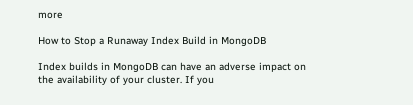more

How to Stop a Runaway Index Build in MongoDB

Index builds in MongoDB can have an adverse impact on the availability of your cluster. If you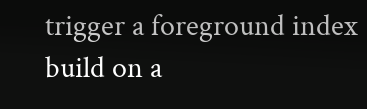trigger a foreground index build on a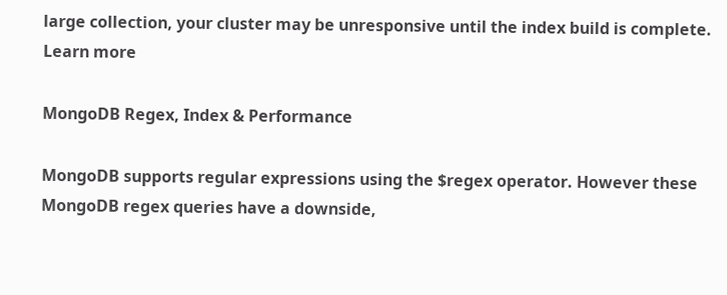large collection, your cluster may be unresponsive until the index build is complete. Learn more

MongoDB Regex, Index & Performance

MongoDB supports regular expressions using the $regex operator. However these MongoDB regex queries have a downside,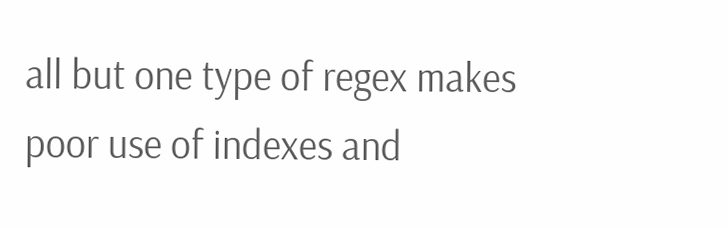all but one type of regex makes poor use of indexes and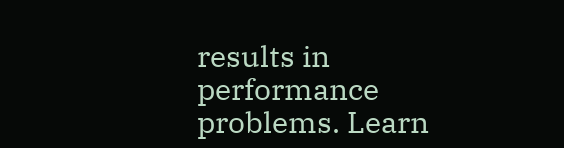results in performance problems. Learn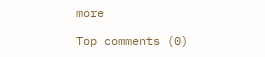more

Top comments (0)